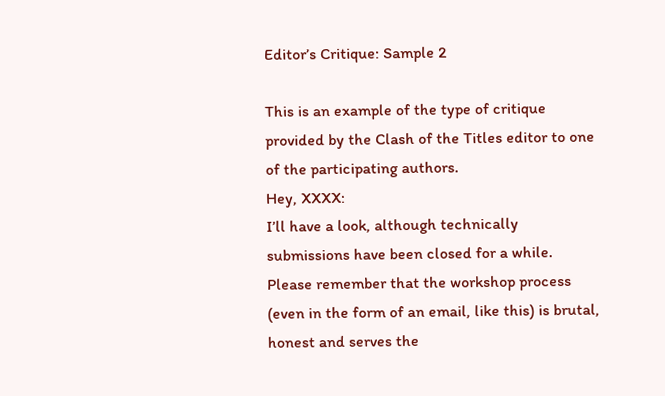Editor’s Critique: Sample 2

This is an example of the type of critique provided by the Clash of the Titles editor to one of the participating authors.
Hey, XXXX:
I’ll have a look, although technically submissions have been closed for a while. Please remember that the workshop process (even in the form of an email, like this) is brutal, honest and serves the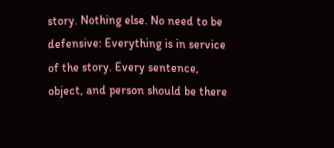story. Nothing else. No need to be defensive: Everything is in service of the story. Every sentence, object, and person should be there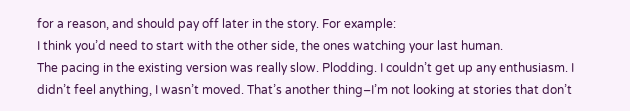for a reason, and should pay off later in the story. For example:
I think you’d need to start with the other side, the ones watching your last human.
The pacing in the existing version was really slow. Plodding. I couldn’t get up any enthusiasm. I didn’t feel anything, I wasn’t moved. That’s another thing–I’m not looking at stories that don’t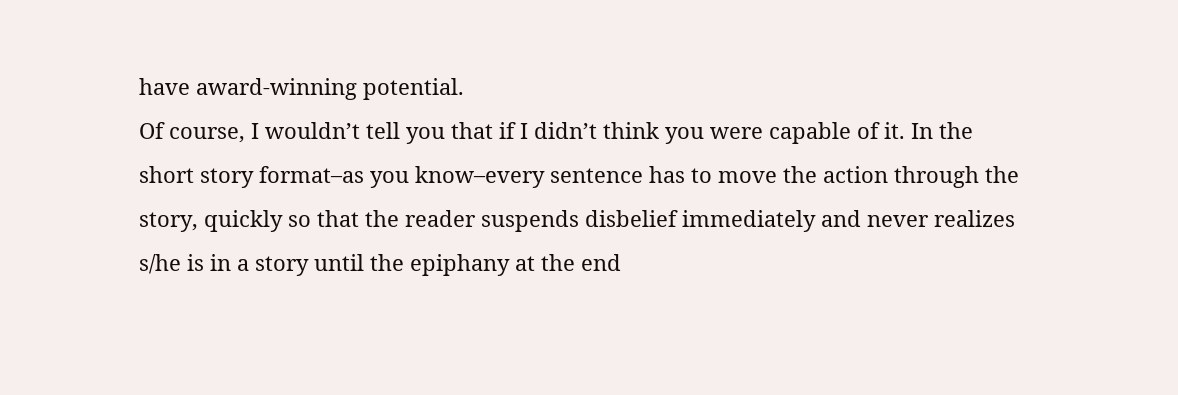have award-winning potential.
Of course, I wouldn’t tell you that if I didn’t think you were capable of it. In the short story format–as you know–every sentence has to move the action through the story, quickly so that the reader suspends disbelief immediately and never realizes s/he is in a story until the epiphany at the end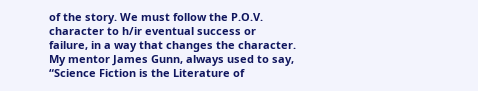of the story. We must follow the P.O.V. character to h/ir eventual success or failure, in a way that changes the character. My mentor James Gunn, always used to say, “Science Fiction is the Literature of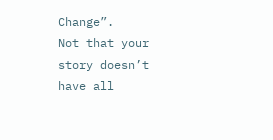Change”.
Not that your story doesn’t have all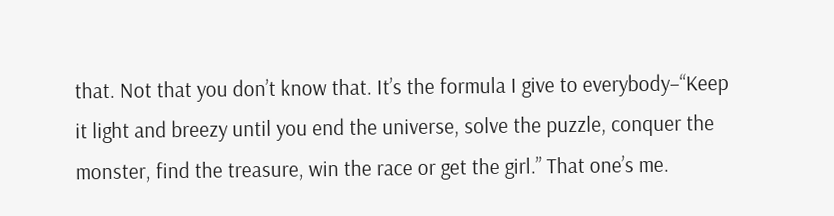that. Not that you don’t know that. It’s the formula I give to everybody–“Keep it light and breezy until you end the universe, solve the puzzle, conquer the monster, find the treasure, win the race or get the girl.” That one’s me.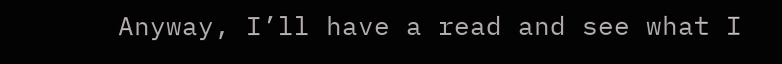Anyway, I’ll have a read and see what I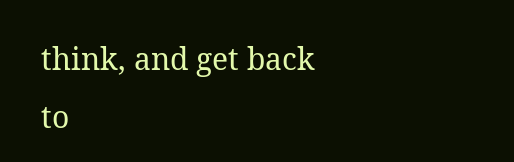think, and get back to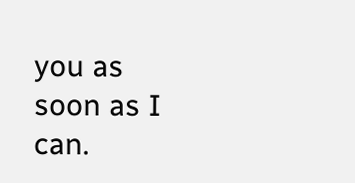you as soon as I can.